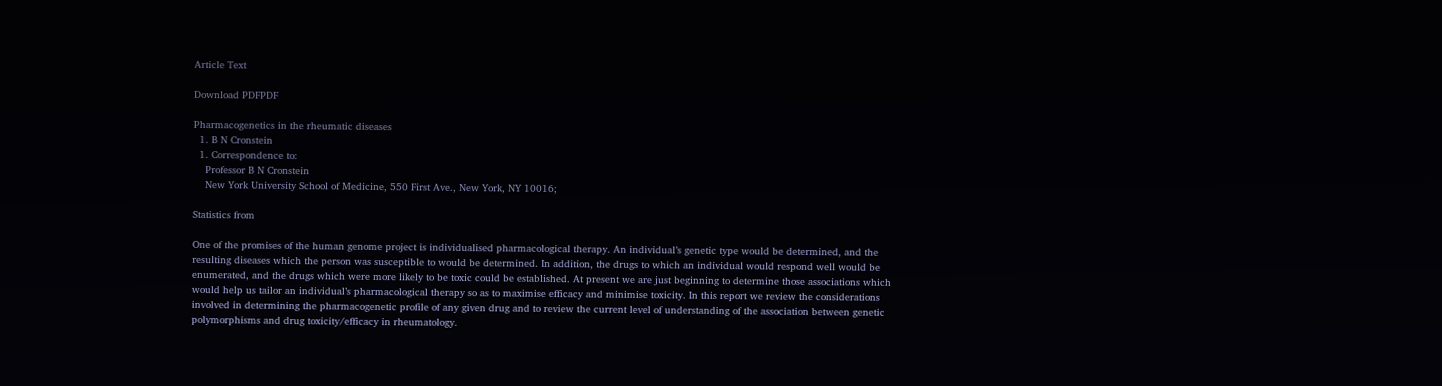Article Text

Download PDFPDF

Pharmacogenetics in the rheumatic diseases
  1. B N Cronstein
  1. Correspondence to:
    Professor B N Cronstein
    New York University School of Medicine, 550 First Ave., New York, NY 10016;

Statistics from

One of the promises of the human genome project is individualised pharmacological therapy. An individual’s genetic type would be determined, and the resulting diseases which the person was susceptible to would be determined. In addition, the drugs to which an individual would respond well would be enumerated, and the drugs which were more likely to be toxic could be established. At present we are just beginning to determine those associations which would help us tailor an individual’s pharmacological therapy so as to maximise efficacy and minimise toxicity. In this report we review the considerations involved in determining the pharmacogenetic profile of any given drug and to review the current level of understanding of the association between genetic polymorphisms and drug toxicity/efficacy in rheumatology.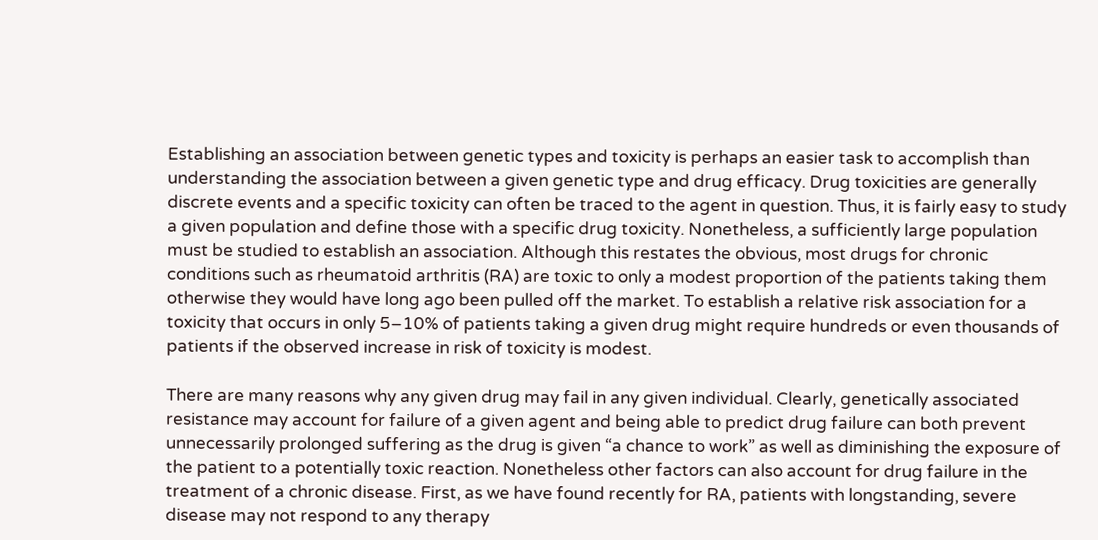Establishing an association between genetic types and toxicity is perhaps an easier task to accomplish than understanding the association between a given genetic type and drug efficacy. Drug toxicities are generally discrete events and a specific toxicity can often be traced to the agent in question. Thus, it is fairly easy to study a given population and define those with a specific drug toxicity. Nonetheless, a sufficiently large population must be studied to establish an association. Although this restates the obvious, most drugs for chronic conditions such as rheumatoid arthritis (RA) are toxic to only a modest proportion of the patients taking them otherwise they would have long ago been pulled off the market. To establish a relative risk association for a toxicity that occurs in only 5–10% of patients taking a given drug might require hundreds or even thousands of patients if the observed increase in risk of toxicity is modest.

There are many reasons why any given drug may fail in any given individual. Clearly, genetically associated resistance may account for failure of a given agent and being able to predict drug failure can both prevent unnecessarily prolonged suffering as the drug is given “a chance to work” as well as diminishing the exposure of the patient to a potentially toxic reaction. Nonetheless other factors can also account for drug failure in the treatment of a chronic disease. First, as we have found recently for RA, patients with longstanding, severe disease may not respond to any therapy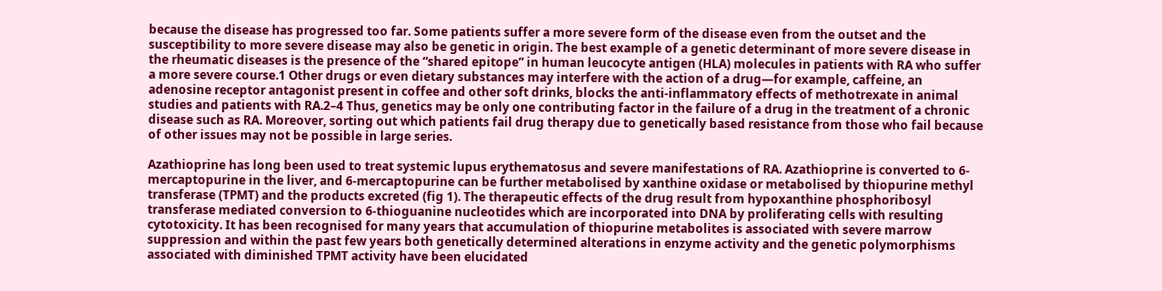because the disease has progressed too far. Some patients suffer a more severe form of the disease even from the outset and the susceptibility to more severe disease may also be genetic in origin. The best example of a genetic determinant of more severe disease in the rheumatic diseases is the presence of the “shared epitope” in human leucocyte antigen (HLA) molecules in patients with RA who suffer a more severe course.1 Other drugs or even dietary substances may interfere with the action of a drug—for example, caffeine, an adenosine receptor antagonist present in coffee and other soft drinks, blocks the anti-inflammatory effects of methotrexate in animal studies and patients with RA.2–4 Thus, genetics may be only one contributing factor in the failure of a drug in the treatment of a chronic disease such as RA. Moreover, sorting out which patients fail drug therapy due to genetically based resistance from those who fail because of other issues may not be possible in large series.

Azathioprine has long been used to treat systemic lupus erythematosus and severe manifestations of RA. Azathioprine is converted to 6-mercaptopurine in the liver, and 6-mercaptopurine can be further metabolised by xanthine oxidase or metabolised by thiopurine methyl transferase (TPMT) and the products excreted (fig 1). The therapeutic effects of the drug result from hypoxanthine phosphoribosyl transferase mediated conversion to 6-thioguanine nucleotides which are incorporated into DNA by proliferating cells with resulting cytotoxicity. It has been recognised for many years that accumulation of thiopurine metabolites is associated with severe marrow suppression and within the past few years both genetically determined alterations in enzyme activity and the genetic polymorphisms associated with diminished TPMT activity have been elucidated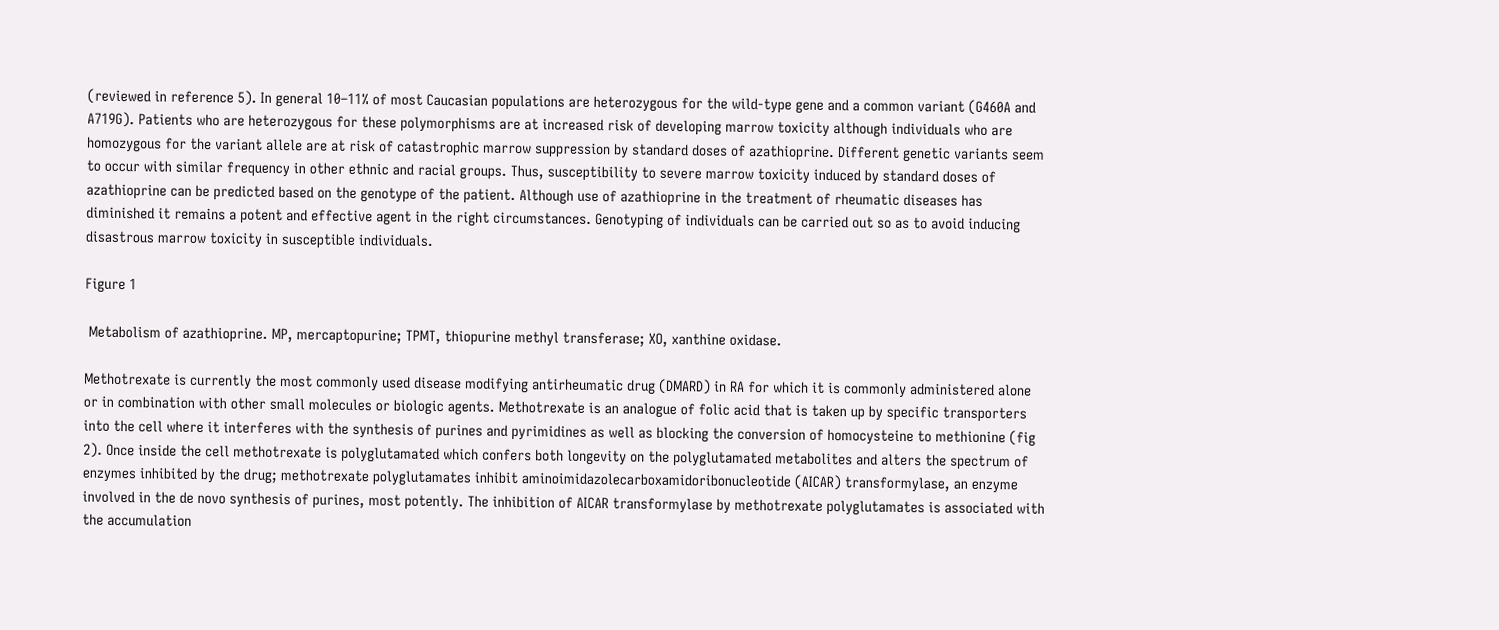(reviewed in reference 5). In general 10–11% of most Caucasian populations are heterozygous for the wild-type gene and a common variant (G460A and A719G). Patients who are heterozygous for these polymorphisms are at increased risk of developing marrow toxicity although individuals who are homozygous for the variant allele are at risk of catastrophic marrow suppression by standard doses of azathioprine. Different genetic variants seem to occur with similar frequency in other ethnic and racial groups. Thus, susceptibility to severe marrow toxicity induced by standard doses of azathioprine can be predicted based on the genotype of the patient. Although use of azathioprine in the treatment of rheumatic diseases has diminished it remains a potent and effective agent in the right circumstances. Genotyping of individuals can be carried out so as to avoid inducing disastrous marrow toxicity in susceptible individuals.

Figure 1

 Metabolism of azathioprine. MP, mercaptopurine; TPMT, thiopurine methyl transferase; XO, xanthine oxidase.

Methotrexate is currently the most commonly used disease modifying antirheumatic drug (DMARD) in RA for which it is commonly administered alone or in combination with other small molecules or biologic agents. Methotrexate is an analogue of folic acid that is taken up by specific transporters into the cell where it interferes with the synthesis of purines and pyrimidines as well as blocking the conversion of homocysteine to methionine (fig 2). Once inside the cell methotrexate is polyglutamated which confers both longevity on the polyglutamated metabolites and alters the spectrum of enzymes inhibited by the drug; methotrexate polyglutamates inhibit aminoimidazolecarboxamidoribonucleotide (AICAR) transformylase, an enzyme involved in the de novo synthesis of purines, most potently. The inhibition of AICAR transformylase by methotrexate polyglutamates is associated with the accumulation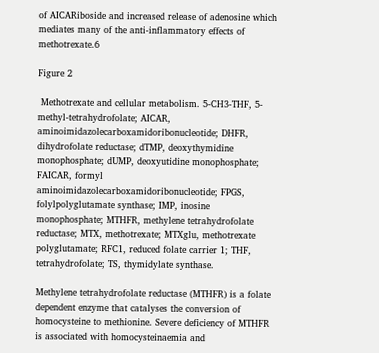of AICARiboside and increased release of adenosine which mediates many of the anti-inflammatory effects of methotrexate.6

Figure 2

 Methotrexate and cellular metabolism. 5-CH3-THF, 5-methyl-tetrahydrofolate; AICAR, aminoimidazolecarboxamidoribonucleotide; DHFR, dihydrofolate reductase; dTMP, deoxythymidine monophosphate; dUMP, deoxyutidine monophosphate; FAICAR, formyl aminoimidazolecarboxamidoribonucleotide; FPGS, folylpolyglutamate synthase; IMP, inosine monophosphate; MTHFR, methylene tetrahydrofolate reductase; MTX, methotrexate; MTXglu, methotrexate polyglutamate; RFC1, reduced folate carrier 1; THF, tetrahydrofolate; TS, thymidylate synthase.

Methylene tetrahydrofolate reductase (MTHFR) is a folate dependent enzyme that catalyses the conversion of homocysteine to methionine. Severe deficiency of MTHFR is associated with homocysteinaemia and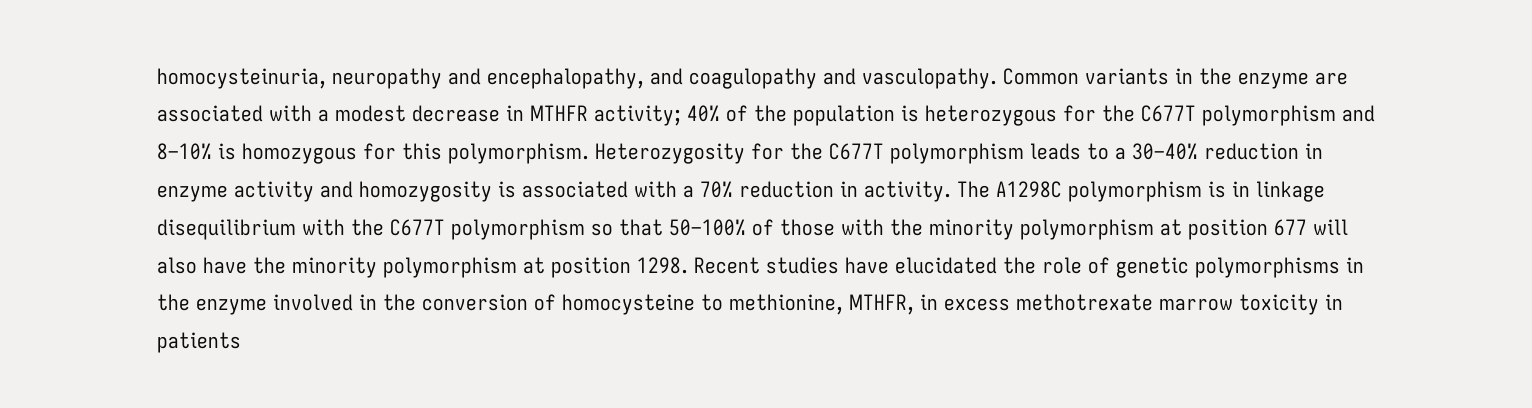homocysteinuria, neuropathy and encephalopathy, and coagulopathy and vasculopathy. Common variants in the enzyme are associated with a modest decrease in MTHFR activity; 40% of the population is heterozygous for the C677T polymorphism and 8–10% is homozygous for this polymorphism. Heterozygosity for the C677T polymorphism leads to a 30–40% reduction in enzyme activity and homozygosity is associated with a 70% reduction in activity. The A1298C polymorphism is in linkage disequilibrium with the C677T polymorphism so that 50–100% of those with the minority polymorphism at position 677 will also have the minority polymorphism at position 1298. Recent studies have elucidated the role of genetic polymorphisms in the enzyme involved in the conversion of homocysteine to methionine, MTHFR, in excess methotrexate marrow toxicity in patients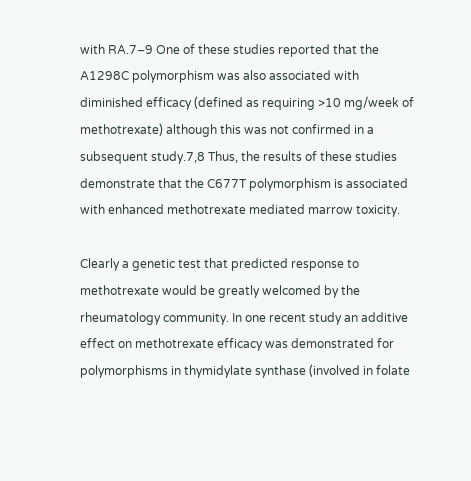with RA.7–9 One of these studies reported that the A1298C polymorphism was also associated with diminished efficacy (defined as requiring >10 mg/week of methotrexate) although this was not confirmed in a subsequent study.7,8 Thus, the results of these studies demonstrate that the C677T polymorphism is associated with enhanced methotrexate mediated marrow toxicity.

Clearly a genetic test that predicted response to methotrexate would be greatly welcomed by the rheumatology community. In one recent study an additive effect on methotrexate efficacy was demonstrated for polymorphisms in thymidylate synthase (involved in folate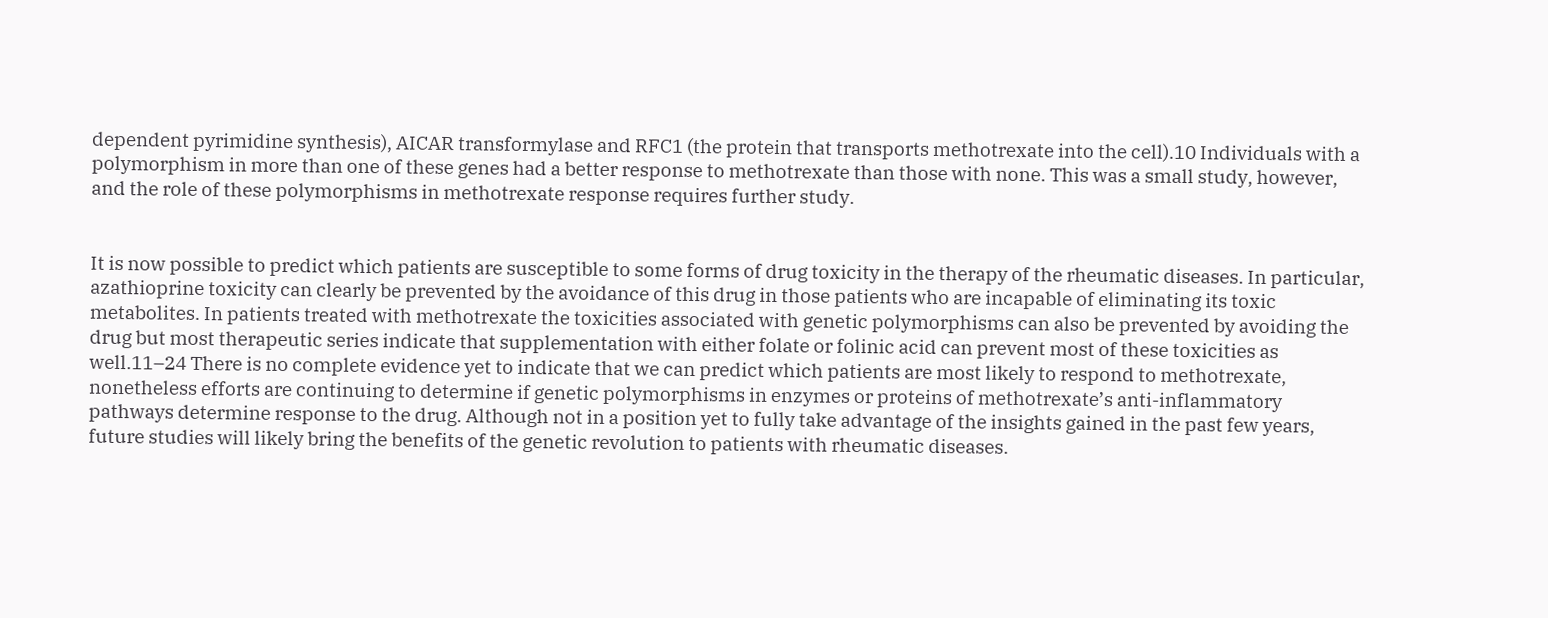dependent pyrimidine synthesis), AICAR transformylase and RFC1 (the protein that transports methotrexate into the cell).10 Individuals with a polymorphism in more than one of these genes had a better response to methotrexate than those with none. This was a small study, however, and the role of these polymorphisms in methotrexate response requires further study.


It is now possible to predict which patients are susceptible to some forms of drug toxicity in the therapy of the rheumatic diseases. In particular, azathioprine toxicity can clearly be prevented by the avoidance of this drug in those patients who are incapable of eliminating its toxic metabolites. In patients treated with methotrexate the toxicities associated with genetic polymorphisms can also be prevented by avoiding the drug but most therapeutic series indicate that supplementation with either folate or folinic acid can prevent most of these toxicities as well.11–24 There is no complete evidence yet to indicate that we can predict which patients are most likely to respond to methotrexate, nonetheless efforts are continuing to determine if genetic polymorphisms in enzymes or proteins of methotrexate’s anti-inflammatory pathways determine response to the drug. Although not in a position yet to fully take advantage of the insights gained in the past few years, future studies will likely bring the benefits of the genetic revolution to patients with rheumatic diseases.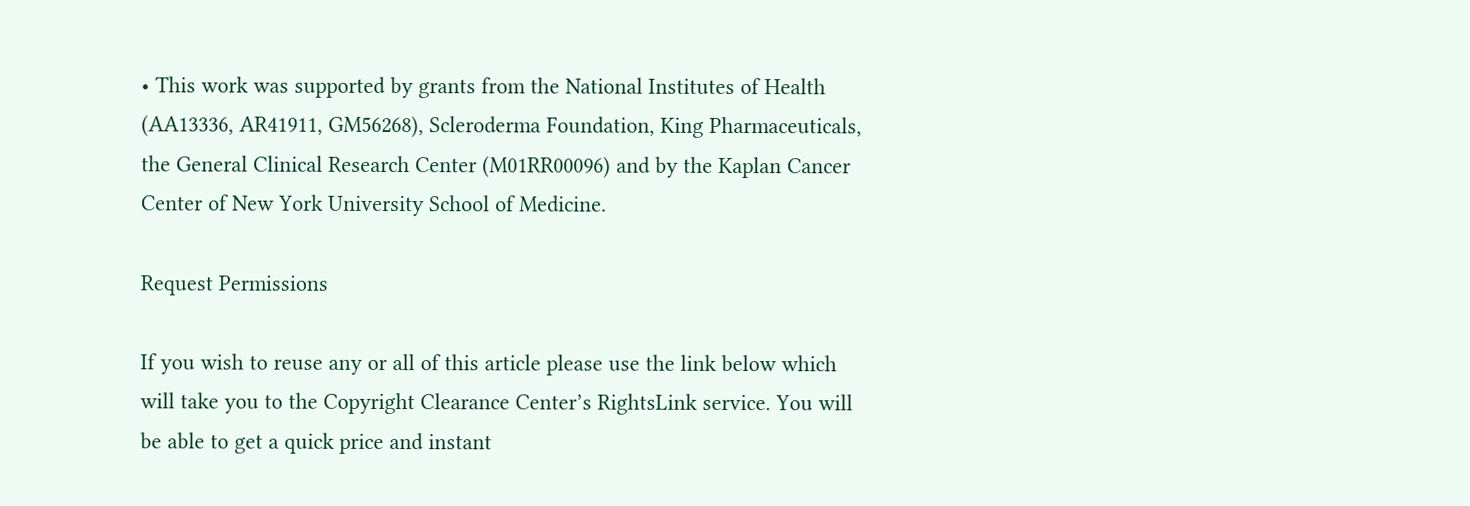• This work was supported by grants from the National Institutes of Health (AA13336, AR41911, GM56268), Scleroderma Foundation, King Pharmaceuticals, the General Clinical Research Center (M01RR00096) and by the Kaplan Cancer Center of New York University School of Medicine.

Request Permissions

If you wish to reuse any or all of this article please use the link below which will take you to the Copyright Clearance Center’s RightsLink service. You will be able to get a quick price and instant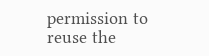permission to reuse the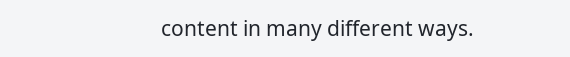content in many different ways.